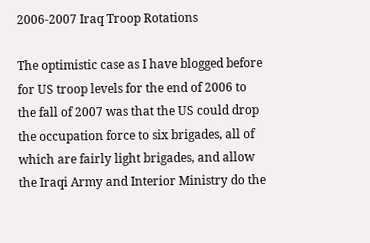2006-2007 Iraq Troop Rotations

The optimistic case as I have blogged before for US troop levels for the end of 2006 to the fall of 2007 was that the US could drop the occupation force to six brigades, all of which are fairly light brigades, and allow the Iraqi Army and Interior Ministry do the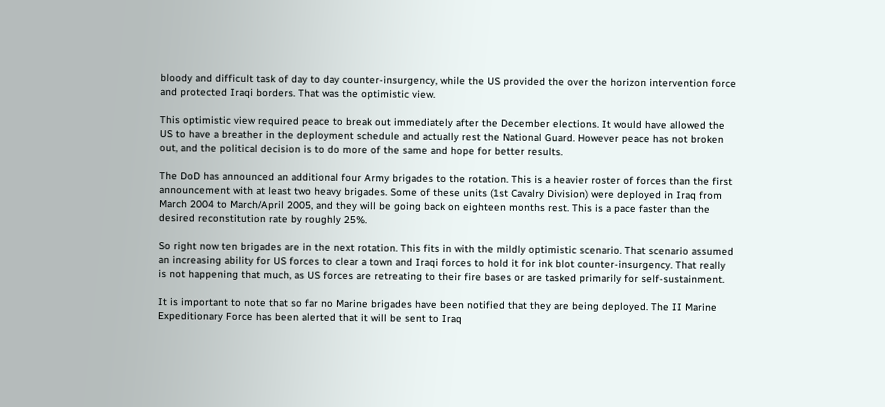bloody and difficult task of day to day counter-insurgency, while the US provided the over the horizon intervention force and protected Iraqi borders. That was the optimistic view.

This optimistic view required peace to break out immediately after the December elections. It would have allowed the US to have a breather in the deployment schedule and actually rest the National Guard. However peace has not broken out, and the political decision is to do more of the same and hope for better results.

The DoD has announced an additional four Army brigades to the rotation. This is a heavier roster of forces than the first announcement with at least two heavy brigades. Some of these units (1st Cavalry Division) were deployed in Iraq from March 2004 to March/April 2005, and they will be going back on eighteen months rest. This is a pace faster than the desired reconstitution rate by roughly 25%.

So right now ten brigades are in the next rotation. This fits in with the mildly optimistic scenario. That scenario assumed an increasing ability for US forces to clear a town and Iraqi forces to hold it for ink blot counter-insurgency. That really is not happening that much, as US forces are retreating to their fire bases or are tasked primarily for self-sustainment.

It is important to note that so far no Marine brigades have been notified that they are being deployed. The II Marine Expeditionary Force has been alerted that it will be sent to Iraq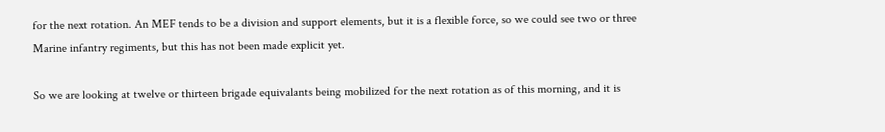for the next rotation. An MEF tends to be a division and support elements, but it is a flexible force, so we could see two or three Marine infantry regiments, but this has not been made explicit yet.

So we are looking at twelve or thirteen brigade equivalants being mobilized for the next rotation as of this morning, and it is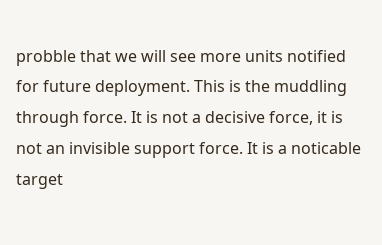probble that we will see more units notified for future deployment. This is the muddling through force. It is not a decisive force, it is not an invisible support force. It is a noticable target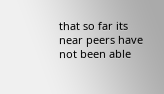that so far its near peers have not been able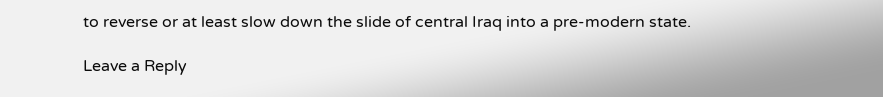to reverse or at least slow down the slide of central Iraq into a pre-modern state.

Leave a Reply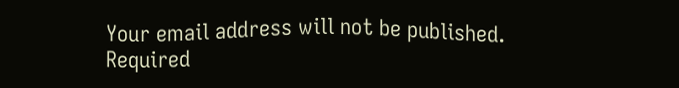Your email address will not be published. Required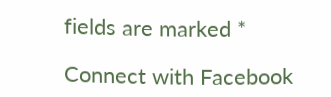fields are marked *

Connect with Facebook